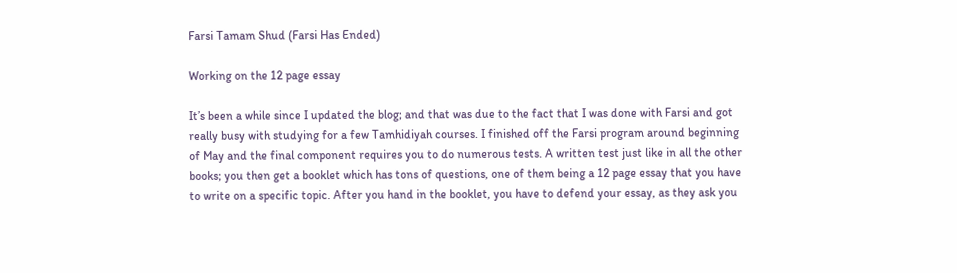Farsi Tamam Shud (Farsi Has Ended)

Working on the 12 page essay

It’s been a while since I updated the blog; and that was due to the fact that I was done with Farsi and got really busy with studying for a few Tamhidiyah courses. I finished off the Farsi program around beginning of May and the final component requires you to do numerous tests. A written test just like in all the other books; you then get a booklet which has tons of questions, one of them being a 12 page essay that you have to write on a specific topic. After you hand in the booklet, you have to defend your essay, as they ask you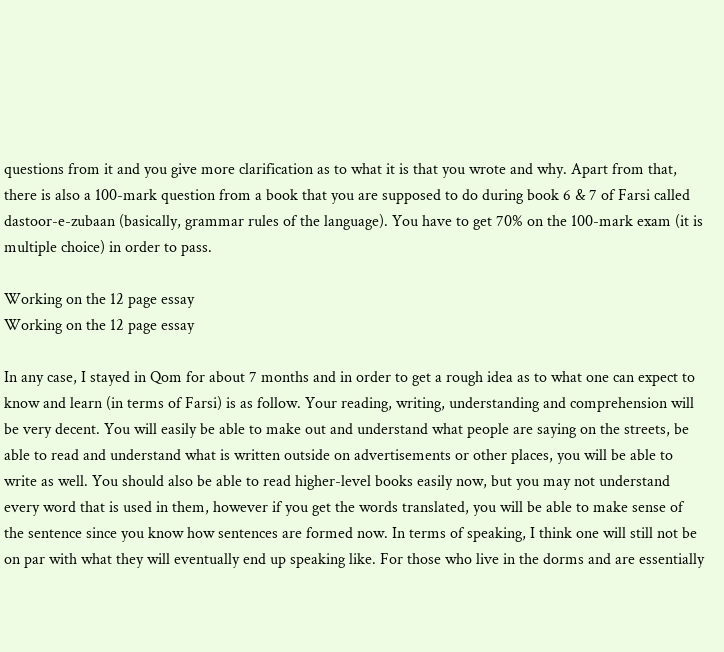questions from it and you give more clarification as to what it is that you wrote and why. Apart from that, there is also a 100-mark question from a book that you are supposed to do during book 6 & 7 of Farsi called dastoor-e-zubaan (basically, grammar rules of the language). You have to get 70% on the 100-mark exam (it is multiple choice) in order to pass.

Working on the 12 page essay
Working on the 12 page essay

In any case, I stayed in Qom for about 7 months and in order to get a rough idea as to what one can expect to know and learn (in terms of Farsi) is as follow. Your reading, writing, understanding and comprehension will be very decent. You will easily be able to make out and understand what people are saying on the streets, be able to read and understand what is written outside on advertisements or other places, you will be able to write as well. You should also be able to read higher-level books easily now, but you may not understand every word that is used in them, however if you get the words translated, you will be able to make sense of the sentence since you know how sentences are formed now. In terms of speaking, I think one will still not be on par with what they will eventually end up speaking like. For those who live in the dorms and are essentially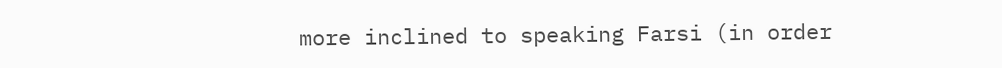more inclined to speaking Farsi (in order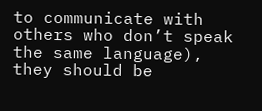to communicate with others who don’t speak the same language), they should be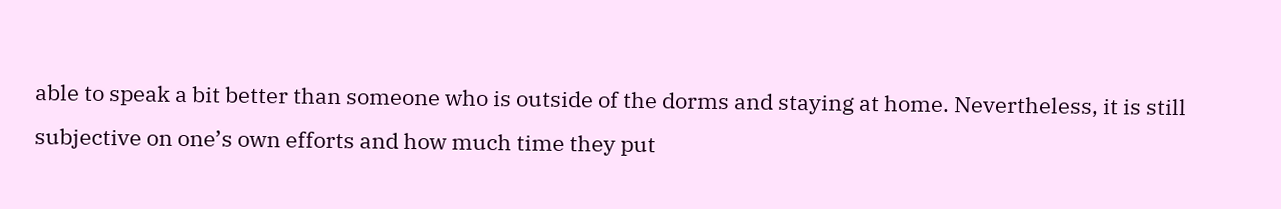able to speak a bit better than someone who is outside of the dorms and staying at home. Nevertheless, it is still subjective on one’s own efforts and how much time they put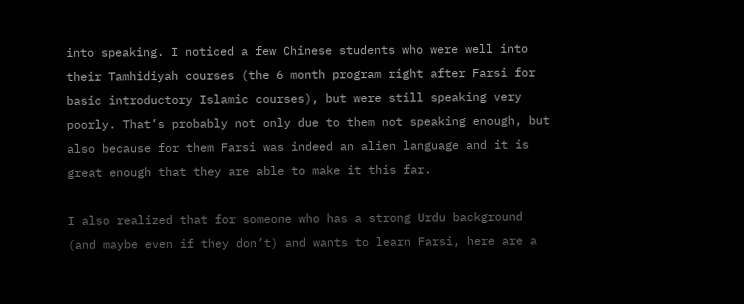into speaking. I noticed a few Chinese students who were well into their Tamhidiyah courses (the 6 month program right after Farsi for basic introductory Islamic courses), but were still speaking very poorly. That’s probably not only due to them not speaking enough, but also because for them Farsi was indeed an alien language and it is great enough that they are able to make it this far.

I also realized that for someone who has a strong Urdu background (and maybe even if they don’t) and wants to learn Farsi, here are a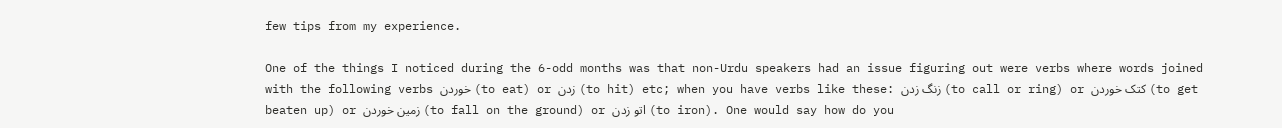few tips from my experience.

One of the things I noticed during the 6-odd months was that non-Urdu speakers had an issue figuring out were verbs where words joined with the following verbs خوردن (to eat) or زدن (to hit) etc; when you have verbs like these: زنگ زدن (to call or ring) or کتک خوردن (to get beaten up) or زمین خوردن (to fall on the ground) or اتو زدن (to iron). One would say how do you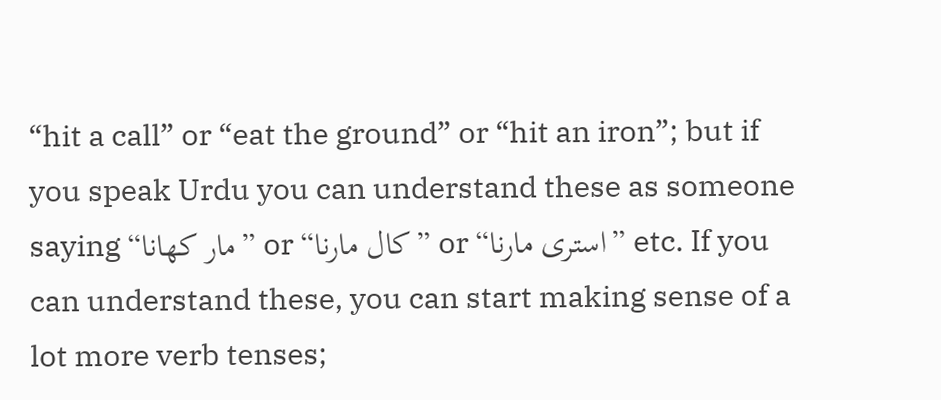“hit a call” or “eat the ground” or “hit an iron”; but if you speak Urdu you can understand these as someone saying “مار کھانا” or “کال مارنا” or “استری مارنا” etc. If you can understand these, you can start making sense of a lot more verb tenses;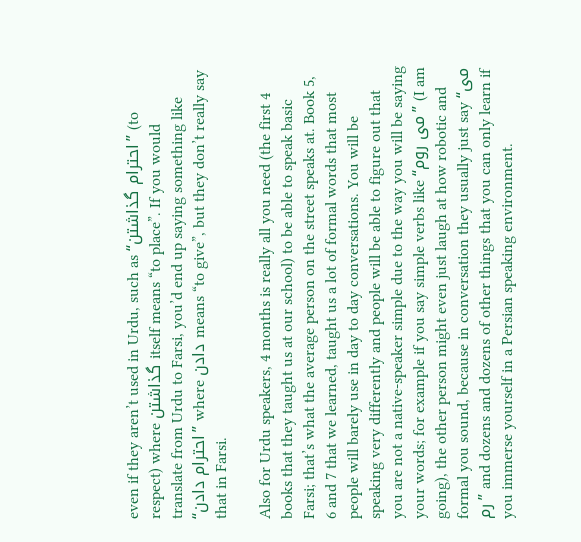even if they aren’t used in Urdu, such as “احترام گذاشتن” (to respect) where گذاشتن itself means “to place”. If you would translate from Urdu to Farsi, you’d end up saying something like “احترام دادن” where دادن means “to give”, but they don’t really say that in Farsi.

Also for Urdu speakers, 4 months is really all you need (the first 4 books that they taught us at our school) to be able to speak basic Farsi; that’s what the average person on the street speaks at. Book 5, 6 and 7 that we learned, taught us a lot of formal words that most people will barely use in day to day conversations. You will be speaking very differently and people will be able to figure out that you are not a native-speaker simple due to the way you will be saying your words; for example if you say simple verbs like “می روم” (I am going), the other person might even just laugh at how robotic and formal you sound, because in conversation they usually just say “می رم” and dozens and dozens of other things that you can only learn if you immerse yourself in a Persian speaking environment.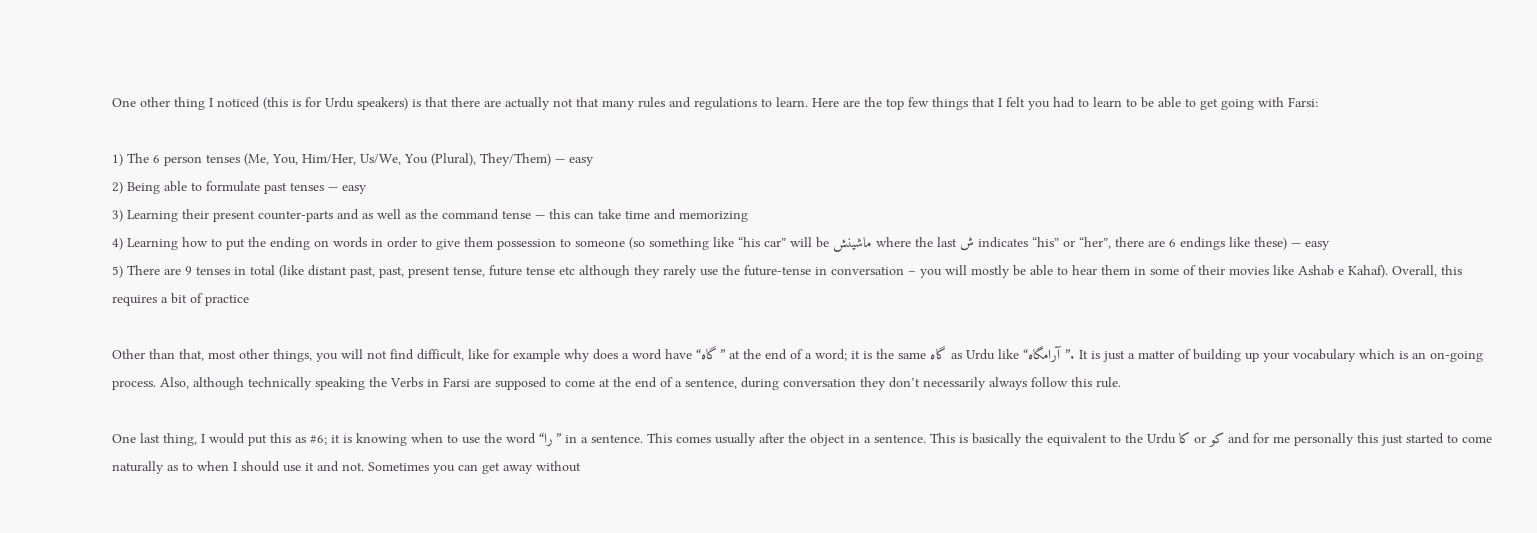One other thing I noticed (this is for Urdu speakers) is that there are actually not that many rules and regulations to learn. Here are the top few things that I felt you had to learn to be able to get going with Farsi:

1) The 6 person tenses (Me, You, Him/Her, Us/We, You (Plural), They/Them) — easy
2) Being able to formulate past tenses — easy
3) Learning their present counter-parts and as well as the command tense — this can take time and memorizing
4) Learning how to put the ending on words in order to give them possession to someone (so something like “his car” will be ماشینش where the last ش indicates “his” or “her”, there are 6 endings like these) — easy
5) There are 9 tenses in total (like distant past, past, present tense, future tense etc although they rarely use the future-tense in conversation – you will mostly be able to hear them in some of their movies like Ashab e Kahaf). Overall, this requires a bit of practice

Other than that, most other things, you will not find difficult, like for example why does a word have “گاه” at the end of a word; it is the same گاه as Urdu like “آرامگاه”. It is just a matter of building up your vocabulary which is an on-going process. Also, although technically speaking the Verbs in Farsi are supposed to come at the end of a sentence, during conversation they don’t necessarily always follow this rule.

One last thing, I would put this as #6; it is knowing when to use the word “را” in a sentence. This comes usually after the object in a sentence. This is basically the equivalent to the Urdu کا or کو and for me personally this just started to come naturally as to when I should use it and not. Sometimes you can get away without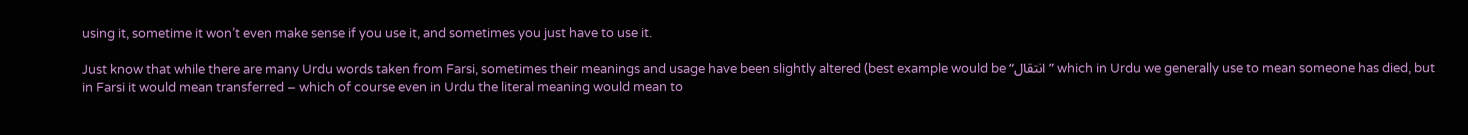using it, sometime it won’t even make sense if you use it, and sometimes you just have to use it.

Just know that while there are many Urdu words taken from Farsi, sometimes their meanings and usage have been slightly altered (best example would be “انتقال” which in Urdu we generally use to mean someone has died, but in Farsi it would mean transferred – which of course even in Urdu the literal meaning would mean to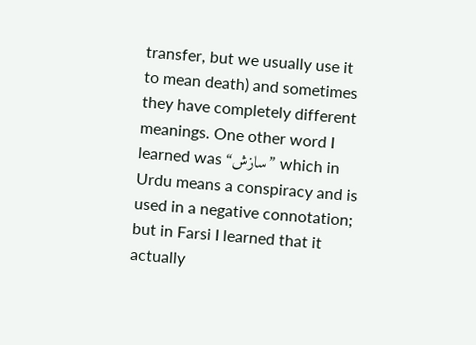transfer, but we usually use it to mean death) and sometimes they have completely different meanings. One other word I learned was “سازش” which in Urdu means a conspiracy and is used in a negative connotation; but in Farsi I learned that it actually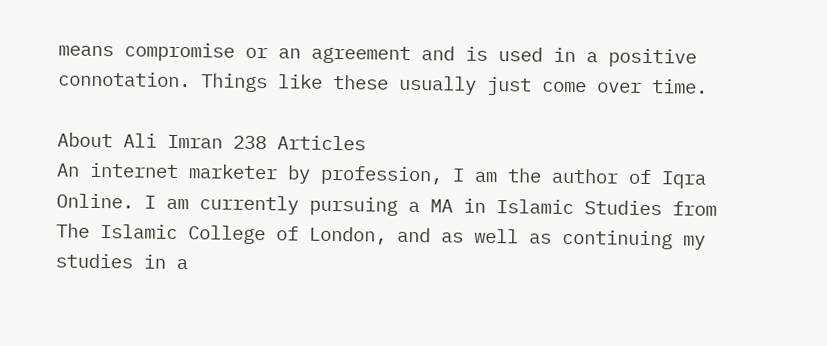means compromise or an agreement and is used in a positive connotation. Things like these usually just come over time.

About Ali Imran 238 Articles
An internet marketer by profession, I am the author of Iqra Online. I am currently pursuing a MA in Islamic Studies from The Islamic College of London, and as well as continuing my studies in a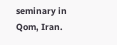seminary in Qom, Iran.